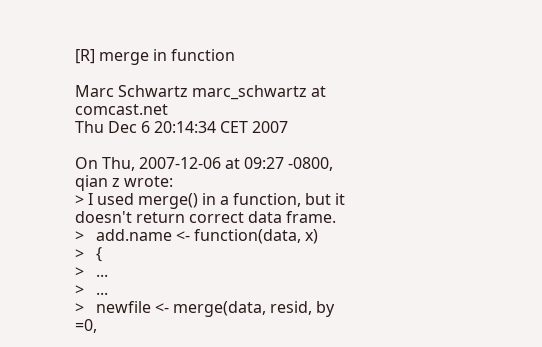[R] merge in function

Marc Schwartz marc_schwartz at comcast.net
Thu Dec 6 20:14:34 CET 2007

On Thu, 2007-12-06 at 09:27 -0800, qian z wrote:
> I used merge() in a function, but it doesn't return correct data frame.
>   add.name <- function(data, x)
>   {
>   ...
>   ...
>   newfile <- merge(data, resid, by =0,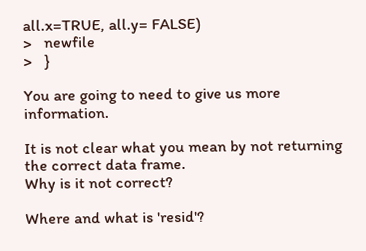all.x=TRUE, all.y= FALSE)
>   newfile
>   }

You are going to need to give us more information.

It is not clear what you mean by not returning the correct data frame.
Why is it not correct?

Where and what is 'resid'?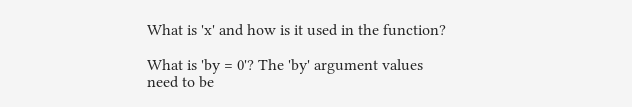What is 'x' and how is it used in the function?

What is 'by = 0'? The 'by' argument values need to be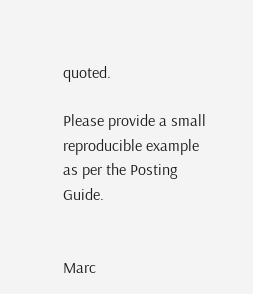quoted.

Please provide a small reproducible example as per the Posting Guide.


Marc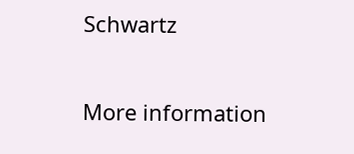Schwartz

More information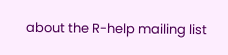about the R-help mailing list